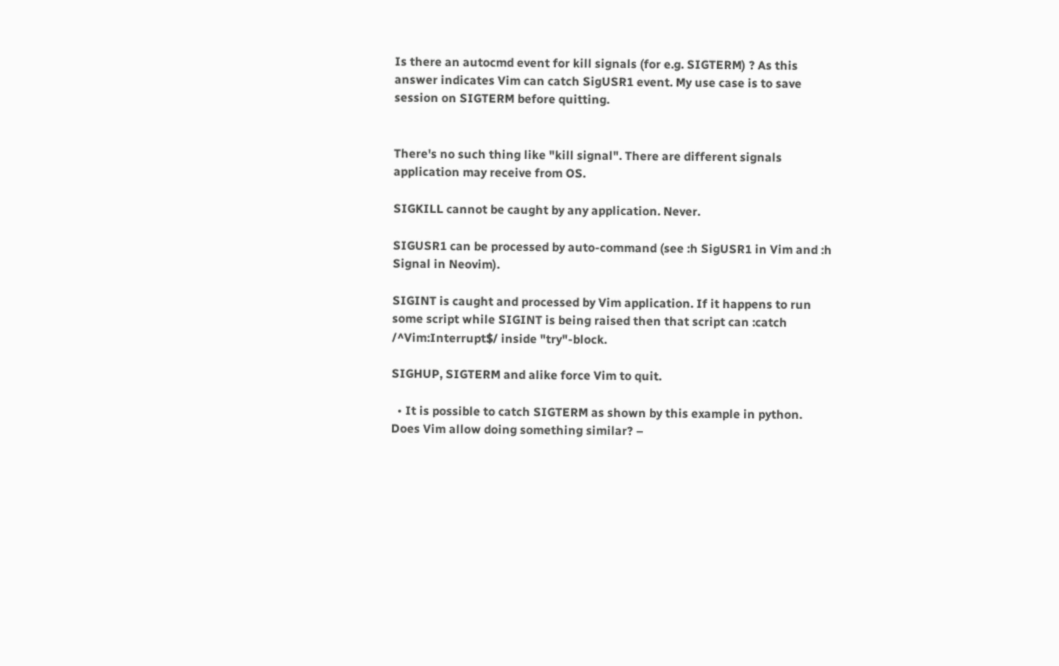Is there an autocmd event for kill signals (for e.g. SIGTERM) ? As this answer indicates Vim can catch SigUSR1 event. My use case is to save session on SIGTERM before quitting.


There's no such thing like "kill signal". There are different signals application may receive from OS.

SIGKILL cannot be caught by any application. Never.

SIGUSR1 can be processed by auto-command (see :h SigUSR1 in Vim and :h Signal in Neovim).

SIGINT is caught and processed by Vim application. If it happens to run some script while SIGINT is being raised then that script can :catch /^Vim:Interrupt$/ inside "try"-block.

SIGHUP, SIGTERM and alike force Vim to quit.

  • It is possible to catch SIGTERM as shown by this example in python. Does Vim allow doing something similar? –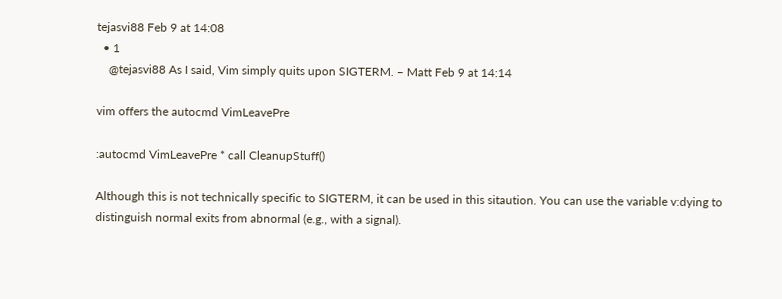tejasvi88 Feb 9 at 14:08
  • 1
    @tejasvi88 As I said, Vim simply quits upon SIGTERM. – Matt Feb 9 at 14:14

vim offers the autocmd VimLeavePre

:autocmd VimLeavePre * call CleanupStuff()

Although this is not technically specific to SIGTERM, it can be used in this sitaution. You can use the variable v:dying to distinguish normal exits from abnormal (e.g., with a signal).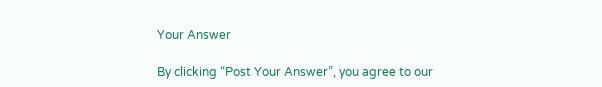Your Answer

By clicking “Post Your Answer”, you agree to our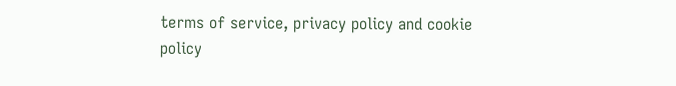terms of service, privacy policy and cookie policy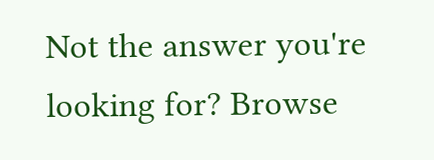Not the answer you're looking for? Browse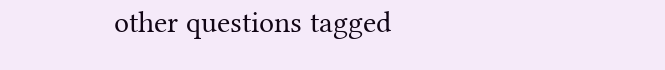other questions tagged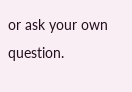or ask your own question.